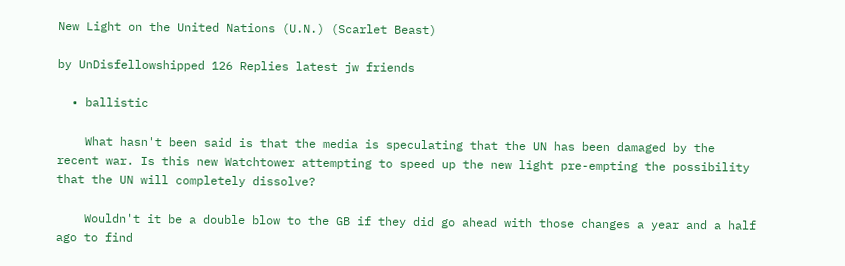New Light on the United Nations (U.N.) (Scarlet Beast)

by UnDisfellowshipped 126 Replies latest jw friends

  • ballistic

    What hasn't been said is that the media is speculating that the UN has been damaged by the recent war. Is this new Watchtower attempting to speed up the new light pre-empting the possibility that the UN will completely dissolve?

    Wouldn't it be a double blow to the GB if they did go ahead with those changes a year and a half ago to find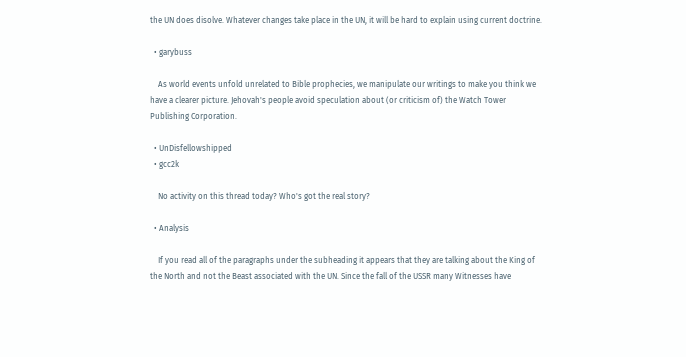the UN does disolve. Whatever changes take place in the UN, it will be hard to explain using current doctrine.

  • garybuss

    As world events unfold unrelated to Bible prophecies, we manipulate our writings to make you think we have a clearer picture. Jehovah's people avoid speculation about (or criticism of) the Watch Tower Publishing Corporation.

  • UnDisfellowshipped
  • gcc2k

    No activity on this thread today? Who's got the real story?

  • Analysis

    If you read all of the paragraphs under the subheading it appears that they are talking about the King of the North and not the Beast associated with the UN. Since the fall of the USSR many Witnesses have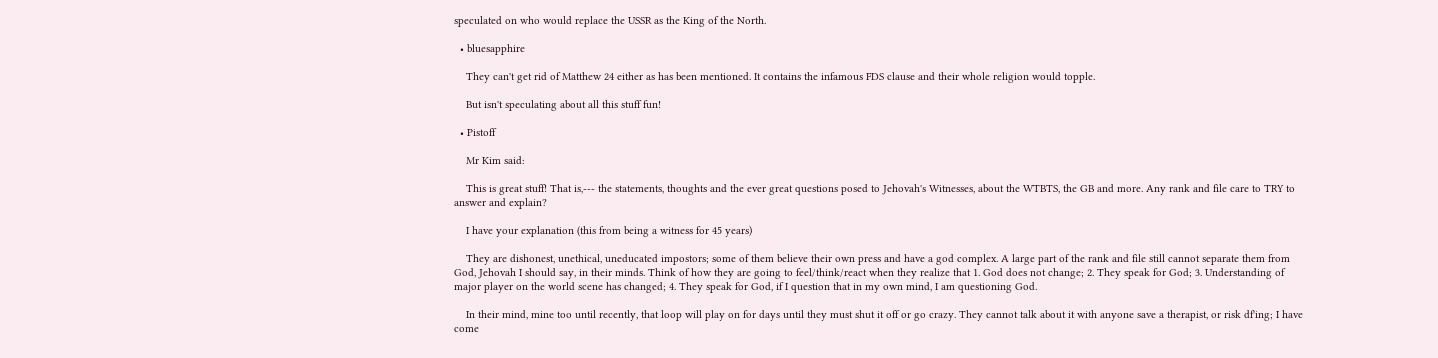speculated on who would replace the USSR as the King of the North.

  • bluesapphire

    They can't get rid of Matthew 24 either as has been mentioned. It contains the infamous FDS clause and their whole religion would topple.

    But isn't speculating about all this stuff fun!

  • Pistoff

    Mr Kim said:

    This is great stuff! That is,--- the statements, thoughts and the ever great questions posed to Jehovah's Witnesses, about the WTBTS, the GB and more. Any rank and file care to TRY to answer and explain?

    I have your explanation (this from being a witness for 45 years)

    They are dishonest, unethical, uneducated impostors; some of them believe their own press and have a god complex. A large part of the rank and file still cannot separate them from God, Jehovah I should say, in their minds. Think of how they are going to feel/think/react when they realize that 1. God does not change; 2. They speak for God; 3. Understanding of major player on the world scene has changed; 4. They speak for God, if I question that in my own mind, I am questioning God.

    In their mind, mine too until recently, that loop will play on for days until they must shut it off or go crazy. They cannot talk about it with anyone save a therapist, or risk df'ing; I have come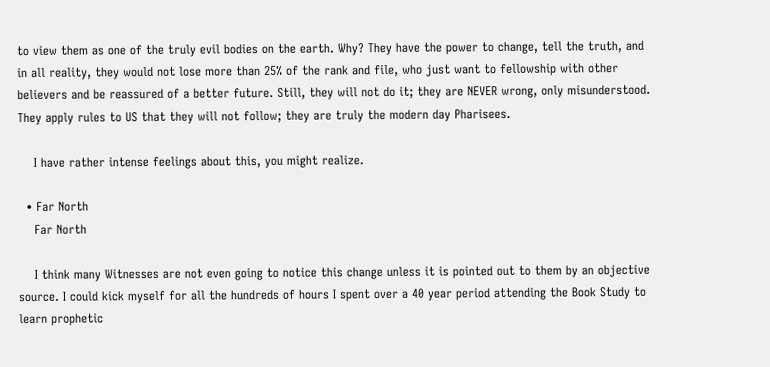to view them as one of the truly evil bodies on the earth. Why? They have the power to change, tell the truth, and in all reality, they would not lose more than 25% of the rank and file, who just want to fellowship with other believers and be reassured of a better future. Still, they will not do it; they are NEVER wrong, only misunderstood. They apply rules to US that they will not follow; they are truly the modern day Pharisees.

    I have rather intense feelings about this, you might realize.

  • Far North
    Far North

    I think many Witnesses are not even going to notice this change unless it is pointed out to them by an objective source. I could kick myself for all the hundreds of hours I spent over a 40 year period attending the Book Study to learn prophetic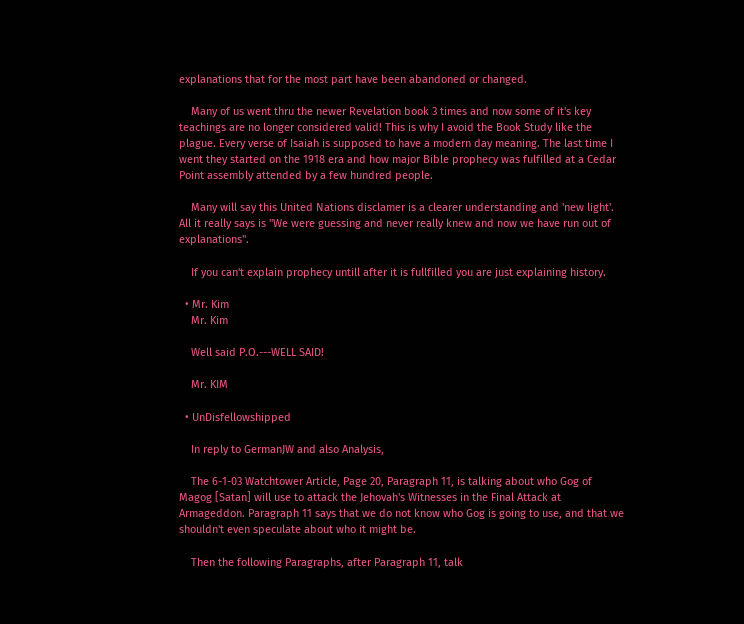explanations that for the most part have been abandoned or changed.

    Many of us went thru the newer Revelation book 3 times and now some of it's key teachings are no longer considered valid! This is why I avoid the Book Study like the plague. Every verse of Isaiah is supposed to have a modern day meaning. The last time I went they started on the 1918 era and how major Bible prophecy was fulfilled at a Cedar Point assembly attended by a few hundred people.

    Many will say this United Nations disclamer is a clearer understanding and 'new light'. All it really says is "We were guessing and never really knew and now we have run out of explanations".

    If you can't explain prophecy untill after it is fullfilled you are just explaining history.

  • Mr. Kim
    Mr. Kim

    Well said P.O.---WELL SAID!

    Mr. KIM

  • UnDisfellowshipped

    In reply to GermanJW and also Analysis,

    The 6-1-03 Watchtower Article, Page 20, Paragraph 11, is talking about who Gog of Magog [Satan] will use to attack the Jehovah's Witnesses in the Final Attack at Armageddon. Paragraph 11 says that we do not know who Gog is going to use, and that we shouldn't even speculate about who it might be.

    Then the following Paragraphs, after Paragraph 11, talk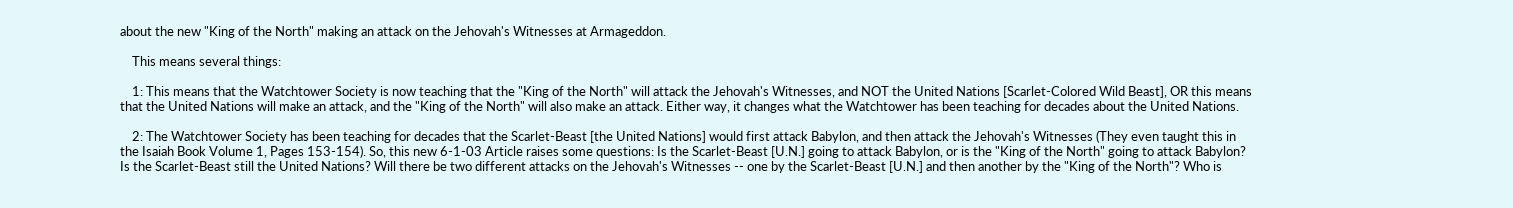about the new "King of the North" making an attack on the Jehovah's Witnesses at Armageddon.

    This means several things:

    1: This means that the Watchtower Society is now teaching that the "King of the North" will attack the Jehovah's Witnesses, and NOT the United Nations [Scarlet-Colored Wild Beast], OR this means that the United Nations will make an attack, and the "King of the North" will also make an attack. Either way, it changes what the Watchtower has been teaching for decades about the United Nations.

    2: The Watchtower Society has been teaching for decades that the Scarlet-Beast [the United Nations] would first attack Babylon, and then attack the Jehovah's Witnesses (They even taught this in the Isaiah Book Volume 1, Pages 153-154). So, this new 6-1-03 Article raises some questions: Is the Scarlet-Beast [U.N.] going to attack Babylon, or is the "King of the North" going to attack Babylon? Is the Scarlet-Beast still the United Nations? Will there be two different attacks on the Jehovah's Witnesses -- one by the Scarlet-Beast [U.N.] and then another by the "King of the North"? Who is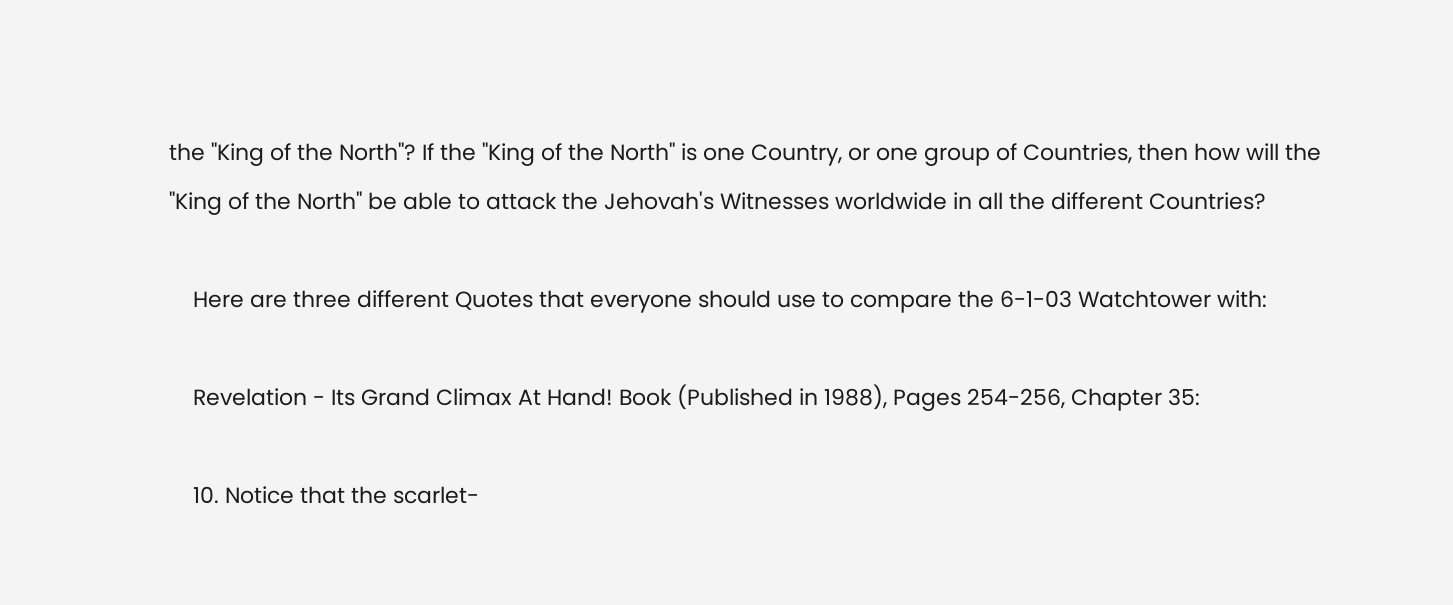the "King of the North"? If the "King of the North" is one Country, or one group of Countries, then how will the "King of the North" be able to attack the Jehovah's Witnesses worldwide in all the different Countries?

    Here are three different Quotes that everyone should use to compare the 6-1-03 Watchtower with:

    Revelation - Its Grand Climax At Hand! Book (Published in 1988), Pages 254-256, Chapter 35:

    10. Notice that the scarlet-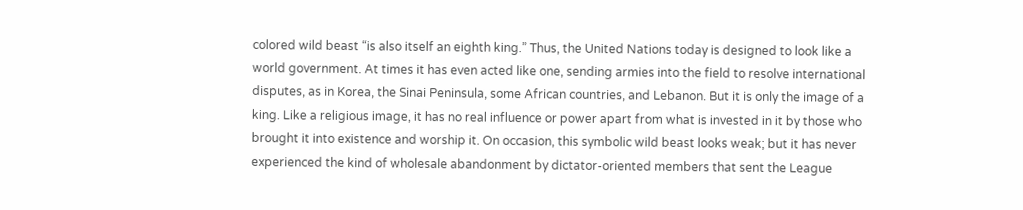colored wild beast “is also itself an eighth king.” Thus, the United Nations today is designed to look like a world government. At times it has even acted like one, sending armies into the field to resolve international disputes, as in Korea, the Sinai Peninsula, some African countries, and Lebanon. But it is only the image of a king. Like a religious image, it has no real influence or power apart from what is invested in it by those who brought it into existence and worship it. On occasion, this symbolic wild beast looks weak; but it has never experienced the kind of wholesale abandonment by dictator-oriented members that sent the League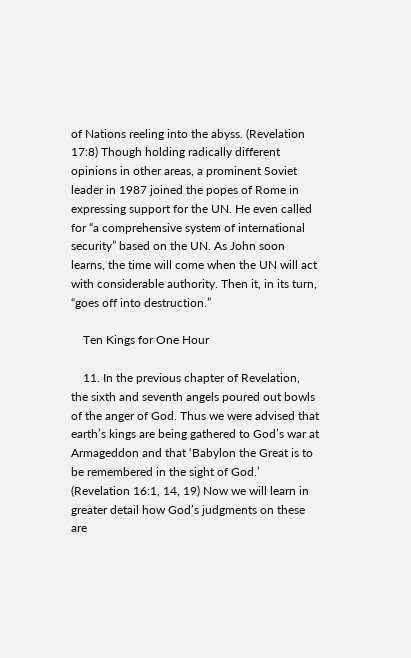of Nations reeling into the abyss. (Revelation 17:8) Though holding radically different opinions in other areas, a prominent Soviet leader in 1987 joined the popes of Rome in expressing support for the UN. He even called for “a comprehensive system of international security” based on the UN. As John soon learns, the time will come when the UN will act with considerable authority. Then it, in its turn, “goes off into destruction.”

    Ten Kings for One Hour

    11. In the previous chapter of Revelation, the sixth and seventh angels poured out bowls of the anger of God. Thus we were advised that earth’s kings are being gathered to God’s war at Armageddon and that ‘Babylon the Great is to be remembered in the sight of God.’ (Revelation 16:1, 14, 19) Now we will learn in greater detail how God’s judgments on these are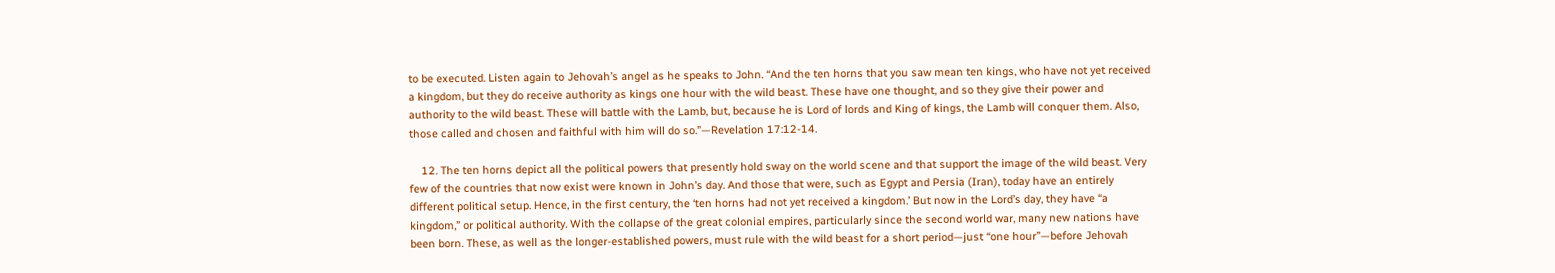to be executed. Listen again to Jehovah’s angel as he speaks to John. “And the ten horns that you saw mean ten kings, who have not yet received a kingdom, but they do receive authority as kings one hour with the wild beast. These have one thought, and so they give their power and authority to the wild beast. These will battle with the Lamb, but, because he is Lord of lords and King of kings, the Lamb will conquer them. Also, those called and chosen and faithful with him will do so.”—Revelation 17:12-14.

    12. The ten horns depict all the political powers that presently hold sway on the world scene and that support the image of the wild beast. Very few of the countries that now exist were known in John’s day. And those that were, such as Egypt and Persia (Iran), today have an entirely different political setup. Hence, in the first century, the ‘ten horns had not yet received a kingdom.’ But now in the Lord’s day, they have “a kingdom,” or political authority. With the collapse of the great colonial empires, particularly since the second world war, many new nations have been born. These, as well as the longer-established powers, must rule with the wild beast for a short period—just “one hour”—before Jehovah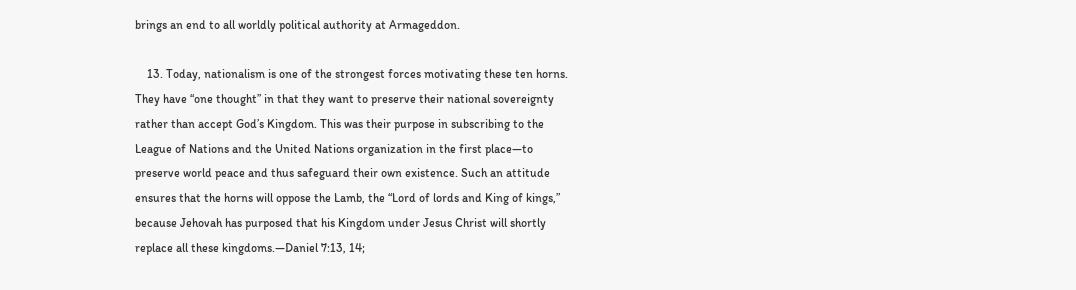brings an end to all worldly political authority at Armageddon.

    13. Today, nationalism is one of the strongest forces motivating these ten horns. They have “one thought” in that they want to preserve their national sovereignty rather than accept God’s Kingdom. This was their purpose in subscribing to the League of Nations and the United Nations organization in the first place—to preserve world peace and thus safeguard their own existence. Such an attitude ensures that the horns will oppose the Lamb, the “Lord of lords and King of kings,” because Jehovah has purposed that his Kingdom under Jesus Christ will shortly replace all these kingdoms.—Daniel 7:13, 14;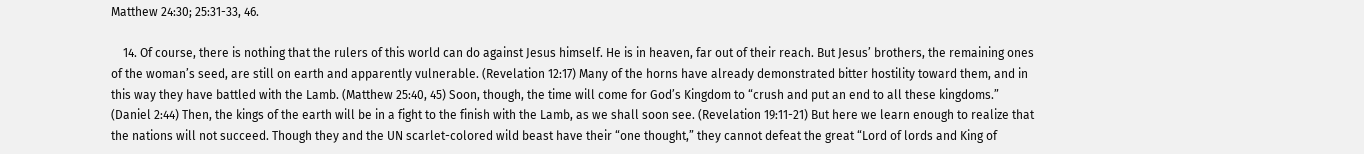Matthew 24:30; 25:31-33, 46.

    14. Of course, there is nothing that the rulers of this world can do against Jesus himself. He is in heaven, far out of their reach. But Jesus’ brothers, the remaining ones of the woman’s seed, are still on earth and apparently vulnerable. (Revelation 12:17) Many of the horns have already demonstrated bitter hostility toward them, and in this way they have battled with the Lamb. (Matthew 25:40, 45) Soon, though, the time will come for God’s Kingdom to “crush and put an end to all these kingdoms.” (Daniel 2:44) Then, the kings of the earth will be in a fight to the finish with the Lamb, as we shall soon see. (Revelation 19:11-21) But here we learn enough to realize that the nations will not succeed. Though they and the UN scarlet-colored wild beast have their “one thought,” they cannot defeat the great “Lord of lords and King of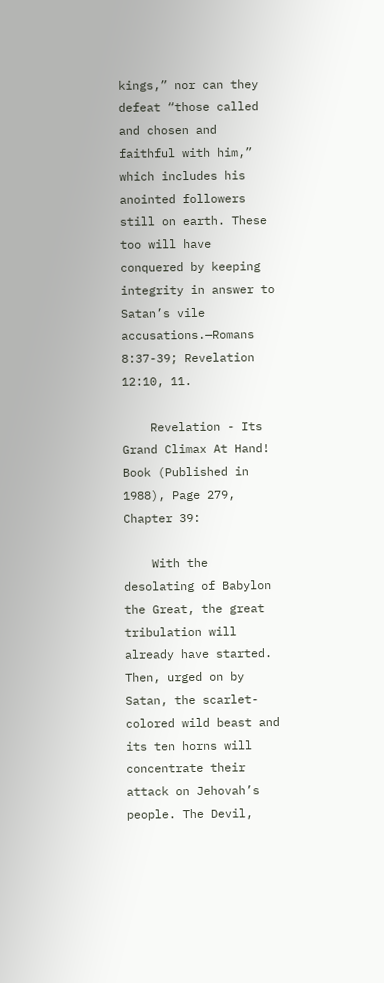kings,” nor can they defeat “those called and chosen and faithful with him,” which includes his anointed followers still on earth. These too will have conquered by keeping integrity in answer to Satan’s vile accusations.—Romans 8:37-39; Revelation 12:10, 11.

    Revelation - Its Grand Climax At Hand! Book (Published in 1988), Page 279, Chapter 39:

    With the desolating of Babylon the Great, the great tribulation will already have started. Then, urged on by Satan, the scarlet-colored wild beast and its ten horns will concentrate their attack on Jehovah’s people. The Devil,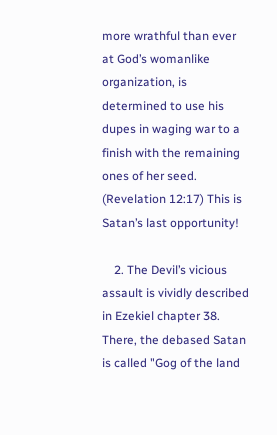more wrathful than ever at God’s womanlike organization, is determined to use his dupes in waging war to a finish with the remaining ones of her seed. (Revelation 12:17) This is Satan’s last opportunity!

    2. The Devil’s vicious assault is vividly described in Ezekiel chapter 38. There, the debased Satan is called "Gog of the land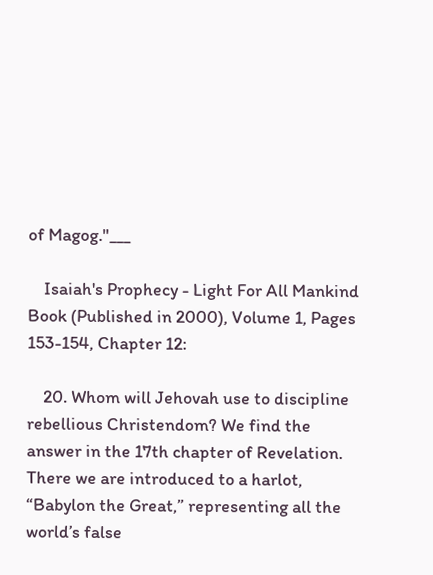of Magog."___

    Isaiah's Prophecy - Light For All Mankind Book (Published in 2000), Volume 1, Pages 153-154, Chapter 12:

    20. Whom will Jehovah use to discipline rebellious Christendom? We find the answer in the 17th chapter of Revelation. There we are introduced to a harlot, “Babylon the Great,” representing all the world’s false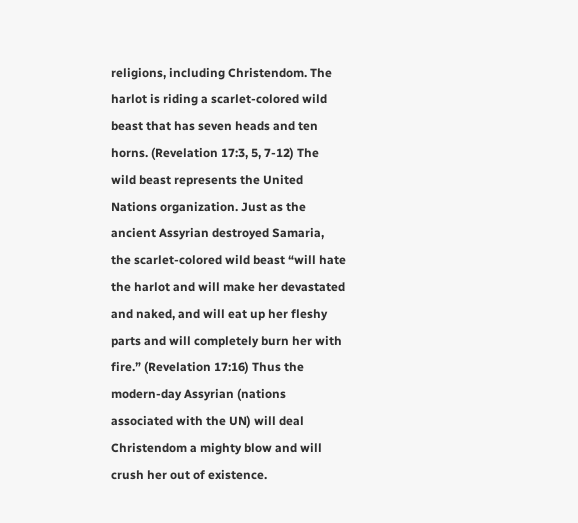religions, including Christendom. The harlot is riding a scarlet-colored wild beast that has seven heads and ten horns. (Revelation 17:3, 5, 7-12) The wild beast represents the United Nations organization. Just as the ancient Assyrian destroyed Samaria, the scarlet-colored wild beast “will hate the harlot and will make her devastated and naked, and will eat up her fleshy parts and will completely burn her with fire.” (Revelation 17:16) Thus the modern-day Assyrian (nations associated with the UN) will deal Christendom a mighty blow and will crush her out of existence.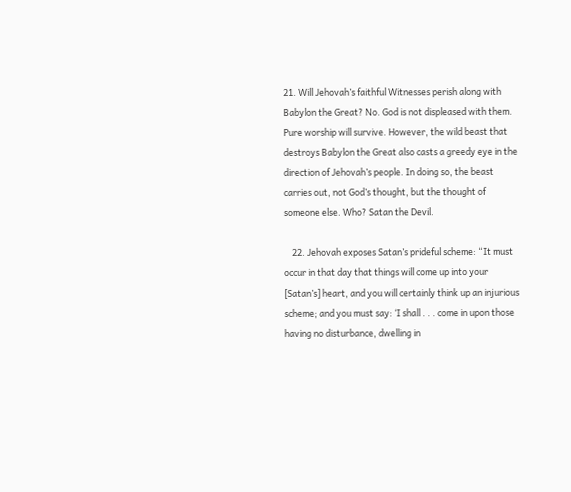21. Will Jehovah’s faithful Witnesses perish along with Babylon the Great? No. God is not displeased with them. Pure worship will survive. However, the wild beast that destroys Babylon the Great also casts a greedy eye in the direction of Jehovah’s people. In doing so, the beast carries out, not God’s thought, but the thought of someone else. Who? Satan the Devil.

    22. Jehovah exposes Satan’s prideful scheme: “It must occur in that day that things will come up into your [Satan’s] heart, and you will certainly think up an injurious scheme; and you must say: ‘I shall . . . come in upon those having no disturbance, dwelling in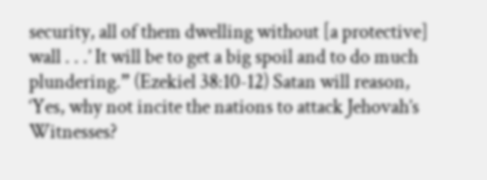security, all of them dwelling without [a protective] wall . . .’ It will be to get a big spoil and to do much plundering.” (Ezekiel 38:10-12) Satan will reason, ‘Yes, why not incite the nations to attack Jehovah’s Witnesses?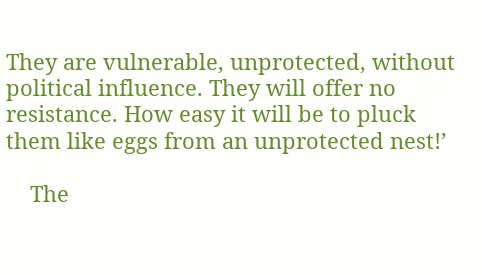They are vulnerable, unprotected, without political influence. They will offer no resistance. How easy it will be to pluck them like eggs from an unprotected nest!’

    The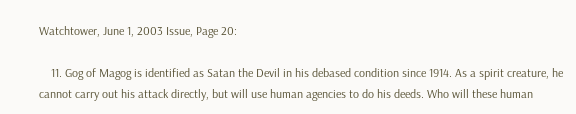Watchtower, June 1, 2003 Issue, Page 20:

    11. Gog of Magog is identified as Satan the Devil in his debased condition since 1914. As a spirit creature, he cannot carry out his attack directly, but will use human agencies to do his deeds. Who will these human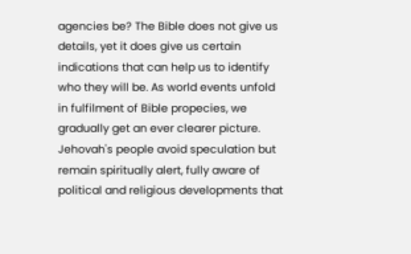agencies be? The Bible does not give us details, yet it does give us certain indications that can help us to identify who they will be. As world events unfold in fulfilment of Bible propecies, we gradually get an ever clearer picture. Jehovah's people avoid speculation but remain spiritually alert, fully aware of political and religious developments that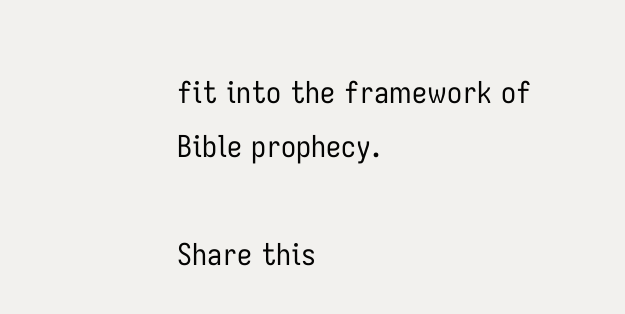fit into the framework of Bible prophecy.

Share this